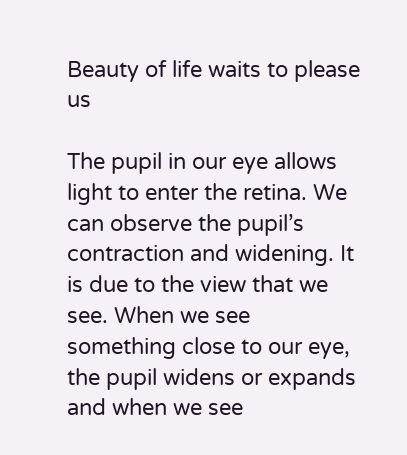Beauty of life waits to please us

The pupil in our eye allows light to enter the retina. We can observe the pupil’s contraction and widening. It is due to the view that we see. When we see something close to our eye, the pupil widens or expands and when we see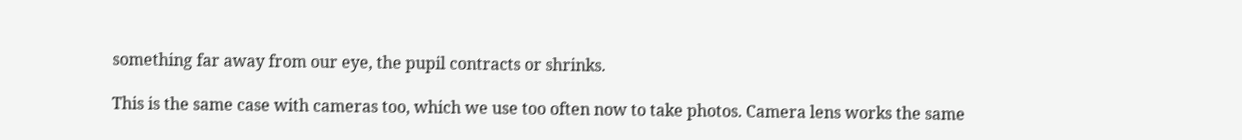something far away from our eye, the pupil contracts or shrinks.

This is the same case with cameras too, which we use too often now to take photos. Camera lens works the same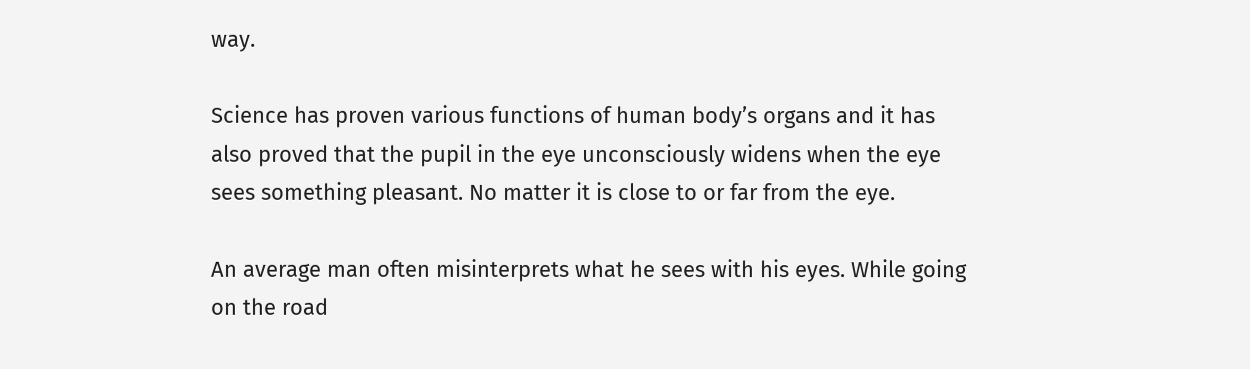way.

Science has proven various functions of human body’s organs and it has also proved that the pupil in the eye unconsciously widens when the eye sees something pleasant. No matter it is close to or far from the eye.

An average man often misinterprets what he sees with his eyes. While going on the road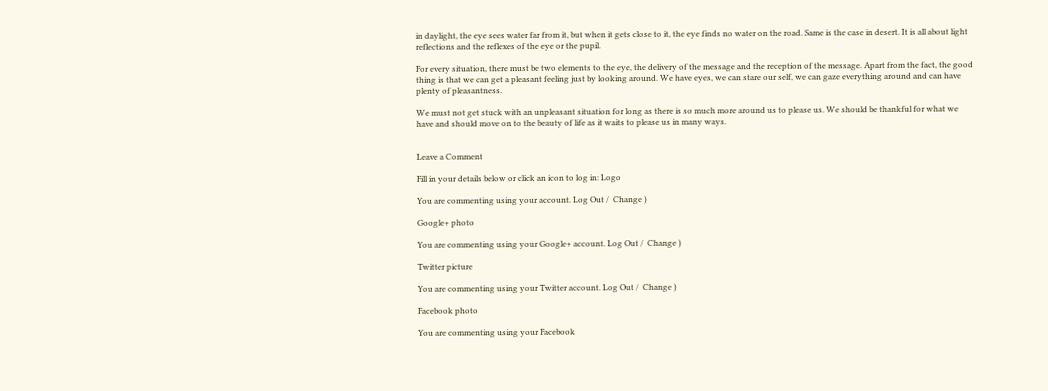in daylight, the eye sees water far from it, but when it gets close to it, the eye finds no water on the road. Same is the case in desert. It is all about light reflections and the reflexes of the eye or the pupil.

For every situation, there must be two elements to the eye, the delivery of the message and the reception of the message. Apart from the fact, the good thing is that we can get a pleasant feeling just by looking around. We have eyes, we can stare our self, we can gaze everything around and can have plenty of pleasantness.

We must not get stuck with an unpleasant situation for long as there is so much more around us to please us. We should be thankful for what we have and should move on to the beauty of life as it waits to please us in many ways.


Leave a Comment

Fill in your details below or click an icon to log in: Logo

You are commenting using your account. Log Out /  Change )

Google+ photo

You are commenting using your Google+ account. Log Out /  Change )

Twitter picture

You are commenting using your Twitter account. Log Out /  Change )

Facebook photo

You are commenting using your Facebook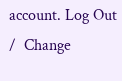account. Log Out /  Change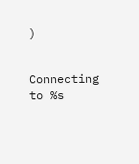)


Connecting to %s